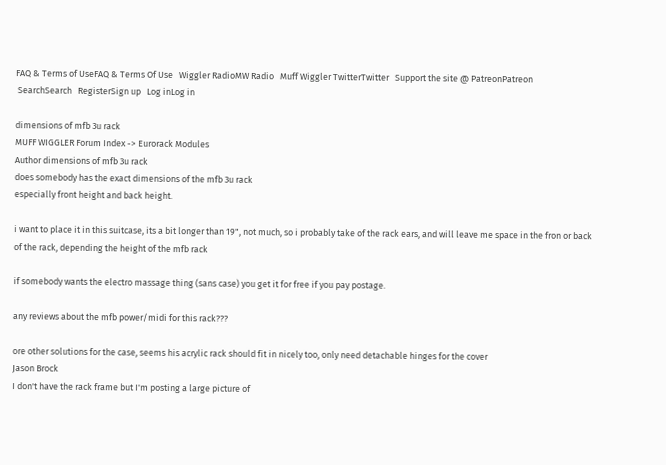FAQ & Terms of UseFAQ & Terms Of Use   Wiggler RadioMW Radio   Muff Wiggler TwitterTwitter   Support the site @ PatreonPatreon
 SearchSearch   RegisterSign up   Log inLog in

dimensions of mfb 3u rack
MUFF WIGGLER Forum Index -> Eurorack Modules
Author dimensions of mfb 3u rack
does somebody has the exact dimensions of the mfb 3u rack
especially front height and back height.

i want to place it in this suitcase, its a bit longer than 19", not much, so i probably take of the rack ears, and will leave me space in the fron or back of the rack, depending the height of the mfb rack

if somebody wants the electro massage thing (sans case) you get it for free if you pay postage.

any reviews about the mfb power/midi for this rack???

ore other solutions for the case, seems his acrylic rack should fit in nicely too, only need detachable hinges for the cover
Jason Brock
I don't have the rack frame but I'm posting a large picture of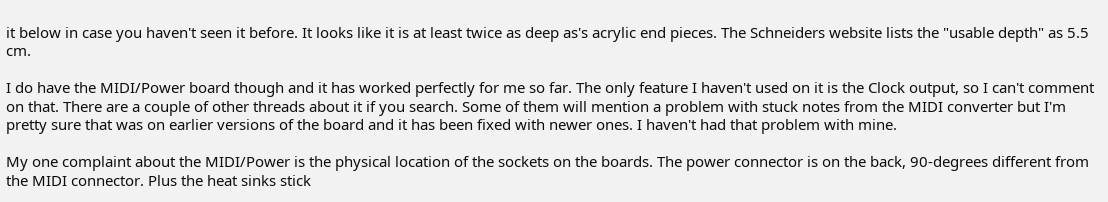it below in case you haven't seen it before. It looks like it is at least twice as deep as's acrylic end pieces. The Schneiders website lists the "usable depth" as 5.5 cm.

I do have the MIDI/Power board though and it has worked perfectly for me so far. The only feature I haven't used on it is the Clock output, so I can't comment on that. There are a couple of other threads about it if you search. Some of them will mention a problem with stuck notes from the MIDI converter but I'm pretty sure that was on earlier versions of the board and it has been fixed with newer ones. I haven't had that problem with mine.

My one complaint about the MIDI/Power is the physical location of the sockets on the boards. The power connector is on the back, 90-degrees different from the MIDI connector. Plus the heat sinks stick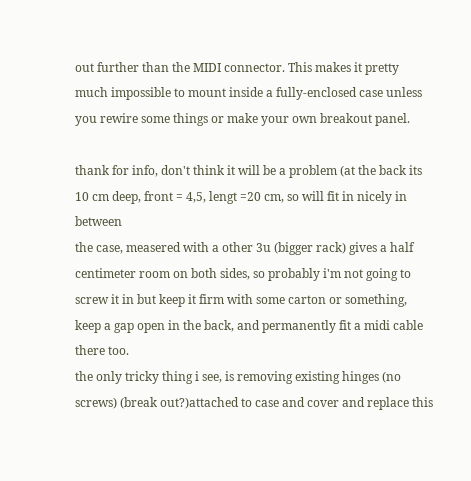out further than the MIDI connector. This makes it pretty much impossible to mount inside a fully-enclosed case unless you rewire some things or make your own breakout panel.

thank for info, don't think it will be a problem (at the back its 10 cm deep, front = 4,5, lengt =20 cm, so will fit in nicely in between
the case, measered with a other 3u (bigger rack) gives a half centimeter room on both sides, so probably i'm not going to screw it in but keep it firm with some carton or something, keep a gap open in the back, and permanently fit a midi cable there too.
the only tricky thing i see, is removing existing hinges (no screws) (break out?)attached to case and cover and replace this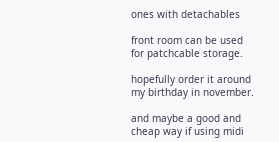ones with detachables

front room can be used for patchcable storage.

hopefully order it around my birthday in november.

and maybe a good and cheap way if using midi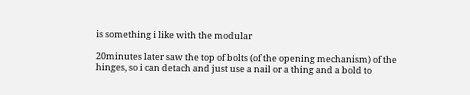is something i like with the modular

20minutes later saw the top of bolts (of the opening mechanism) of the hinges, so i can detach and just use a nail or a thing and a bold to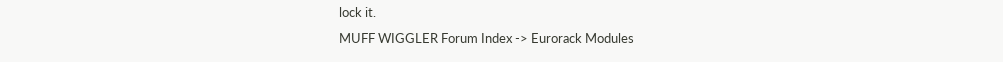lock it.
MUFF WIGGLER Forum Index -> Eurorack Modules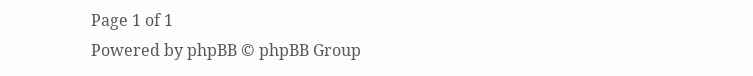Page 1 of 1
Powered by phpBB © phpBB Group